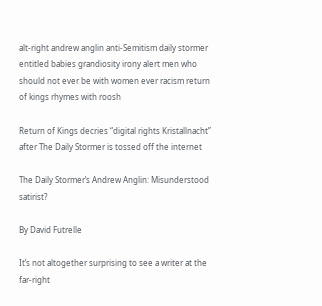alt-right andrew anglin anti-Semitism daily stormer entitled babies grandiosity irony alert men who should not ever be with women ever racism return of kings rhymes with roosh

Return of Kings decries “digital rights Kristallnacht” after The Daily Stormer is tossed off the internet

The Daily Stormer’s Andrew Anglin: Misunderstood satirist?

By David Futrelle

It’s not altogether surprising to see a writer at the far-right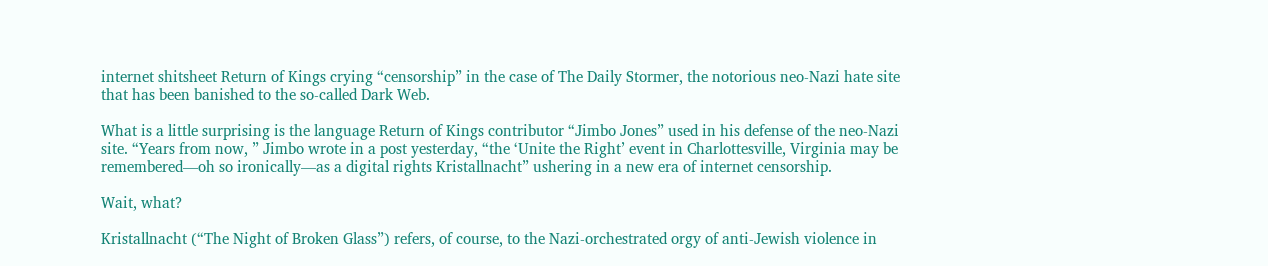internet shitsheet Return of Kings crying “censorship” in the case of The Daily Stormer, the notorious neo-Nazi hate site that has been banished to the so-called Dark Web.

What is a little surprising is the language Return of Kings contributor “Jimbo Jones” used in his defense of the neo-Nazi site. “Years from now, ” Jimbo wrote in a post yesterday, “the ‘Unite the Right’ event in Charlottesville, Virginia may be remembered—oh so ironically—as a digital rights Kristallnacht” ushering in a new era of internet censorship.

Wait, what?

Kristallnacht (“The Night of Broken Glass”) refers, of course, to the Nazi-orchestrated orgy of anti-Jewish violence in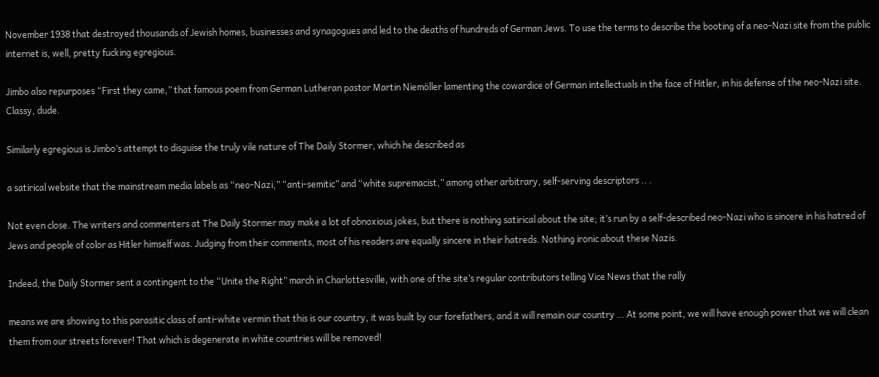November 1938 that destroyed thousands of Jewish homes, businesses and synagogues and led to the deaths of hundreds of German Jews. To use the terms to describe the booting of a neo-Nazi site from the public internet is, well, pretty fucking egregious.

Jimbo also repurposes “First they came,” that famous poem from German Lutheran pastor Martin Niemöller lamenting the cowardice of German intellectuals in the face of Hitler, in his defense of the neo-Nazi site. Classy, dude.

Similarly egregious is Jimbo’s attempt to disguise the truly vile nature of The Daily Stormer, which he described as

a satirical website that the mainstream media labels as “neo-Nazi,” “anti-semitic” and “white supremacist,” among other arbitrary, self-serving descriptors .. .

Not even close. The writers and commenters at The Daily Stormer may make a lot of obnoxious jokes, but there is nothing satirical about the site; it’s run by a self-described neo-Nazi who is sincere in his hatred of Jews and people of color as Hitler himself was. Judging from their comments, most of his readers are equally sincere in their hatreds. Nothing ironic about these Nazis.

Indeed, the Daily Stormer sent a contingent to the “Unite the Right” march in Charlottesville, with one of the site’s regular contributors telling Vice News that the rally

means we are showing to this parasitic class of anti-white vermin that this is our country, it was built by our forefathers, and it will remain our country … At some point, we will have enough power that we will clean them from our streets forever! That which is degenerate in white countries will be removed!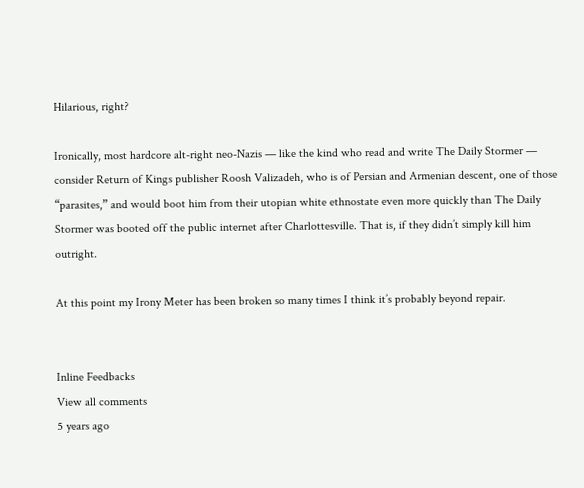Hilarious, right?

Ironically, most hardcore alt-right neo-Nazis — like the kind who read and write The Daily Stormer — consider Return of Kings publisher Roosh Valizadeh, who is of Persian and Armenian descent, one of those “parasites,” and would boot him from their utopian white ethnostate even more quickly than The Daily Stormer was booted off the public internet after Charlottesville. That is, if they didn’t simply kill him outright.

At this point my Irony Meter has been broken so many times I think it’s probably beyond repair.


Inline Feedbacks
View all comments
5 years ago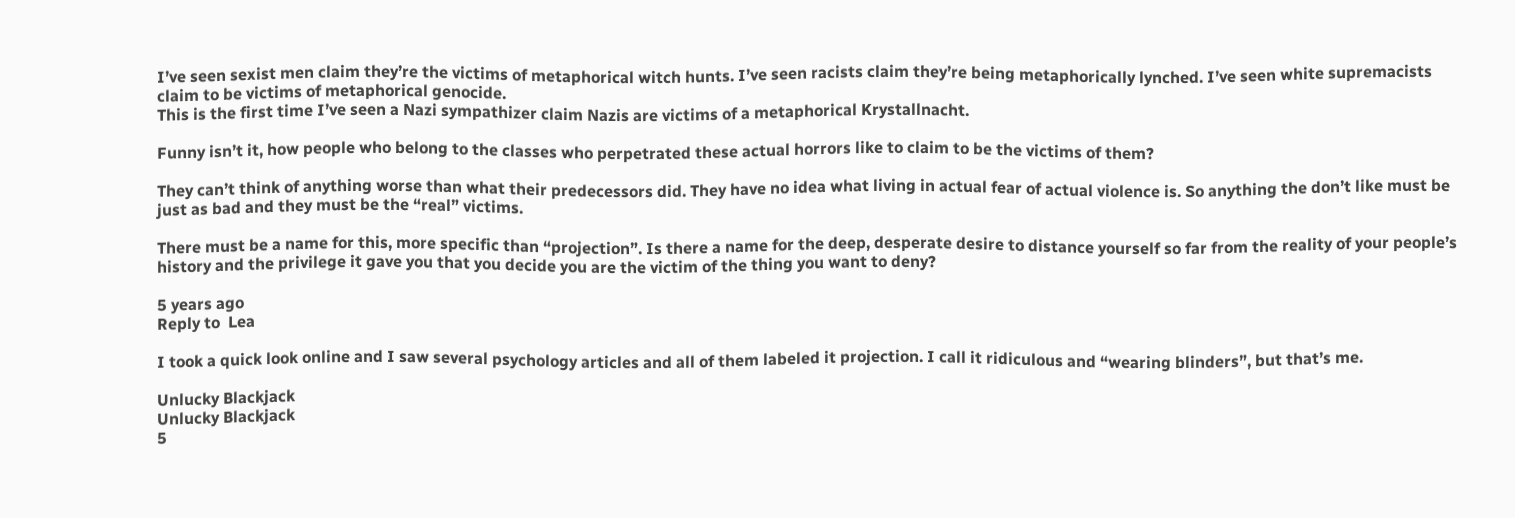I’ve seen sexist men claim they’re the victims of metaphorical witch hunts. I’ve seen racists claim they’re being metaphorically lynched. I’ve seen white supremacists claim to be victims of metaphorical genocide.
This is the first time I’ve seen a Nazi sympathizer claim Nazis are victims of a metaphorical Krystallnacht.

Funny isn’t it, how people who belong to the classes who perpetrated these actual horrors like to claim to be the victims of them?

They can’t think of anything worse than what their predecessors did. They have no idea what living in actual fear of actual violence is. So anything the don’t like must be just as bad and they must be the “real” victims.

There must be a name for this, more specific than “projection”. Is there a name for the deep, desperate desire to distance yourself so far from the reality of your people’s history and the privilege it gave you that you decide you are the victim of the thing you want to deny?

5 years ago
Reply to  Lea

I took a quick look online and I saw several psychology articles and all of them labeled it projection. I call it ridiculous and “wearing blinders”, but that’s me.

Unlucky Blackjack
Unlucky Blackjack
5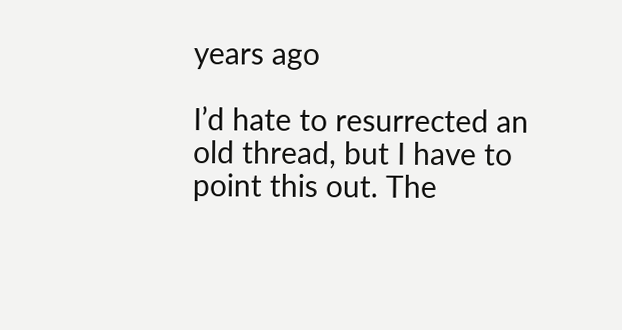years ago

I’d hate to resurrected an old thread, but I have to point this out. The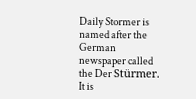Daily Stormer is named after the German newspaper called the Der Stürmer. It is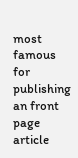most famous for publishing an front page article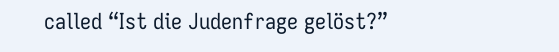called “Ist die Judenfrage gelöst?”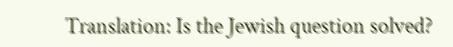Translation: Is the Jewish question solved?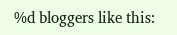%d bloggers like this: